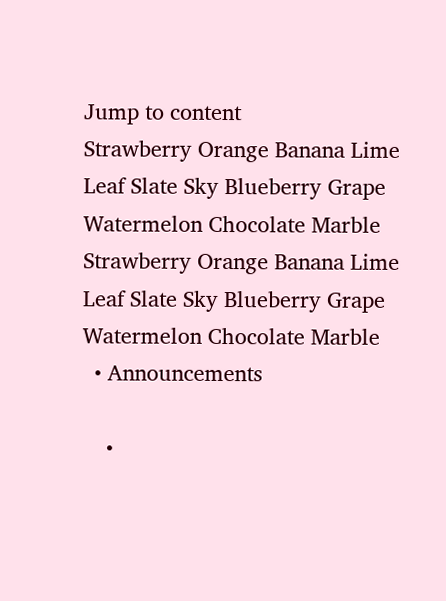Jump to content
Strawberry Orange Banana Lime Leaf Slate Sky Blueberry Grape Watermelon Chocolate Marble
Strawberry Orange Banana Lime Leaf Slate Sky Blueberry Grape Watermelon Chocolate Marble
  • Announcements

    •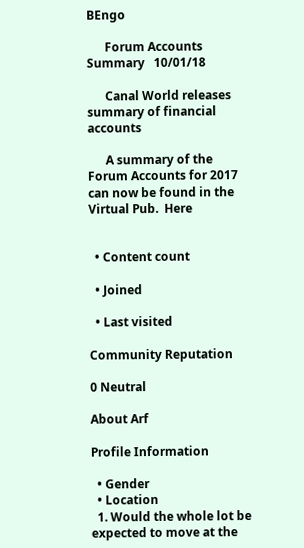BEngo

      Forum Accounts Summary   10/01/18

      Canal World releases summary of financial accounts

      A summary of the Forum Accounts for 2017 can now be found in the Virtual Pub.  Here


  • Content count

  • Joined

  • Last visited

Community Reputation

0 Neutral

About Arf

Profile Information

  • Gender
  • Location
  1. Would the whole lot be expected to move at the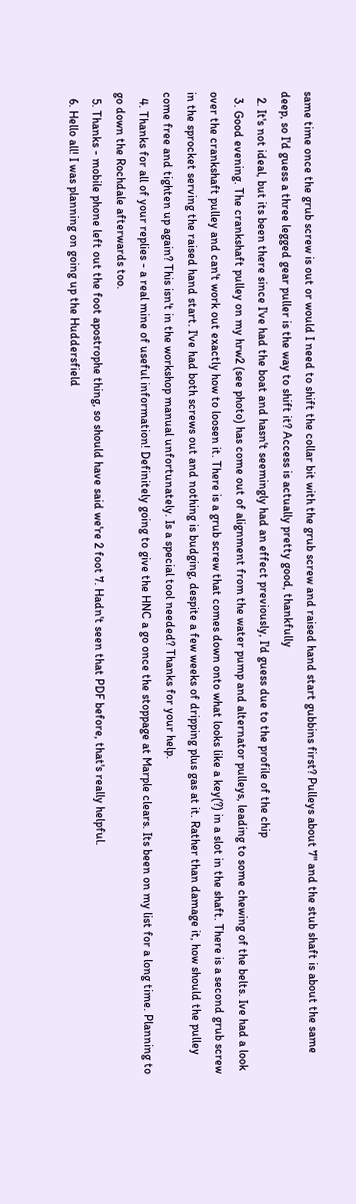same time once the grub screw is out or would I need to shift the collar bit with the grub screw and raised hand start gubbins first? Pulleys about 7" and the stub shaft is about the same deep, so I'd guess a three legged gear puller is the way to shift it? Access is actually pretty good, thankfully
  2. It's not ideal, but its been there since I've had the boat and hasn't seemingly had an effect previously, I'd guess due to the profile of the chip
  3. Good evening. The crankshaft pulley on my hrw2 (see photo) has come out of alignment from the water pump and alternator pulleys, leading to some chewing of the belts. Ive had a look over the crankshaft pulley and can't work out exactly how to loosen it. There is a grub screw that comes down onto what looks like a key(?) in a slot in the shaft. There is a second grub screw in the sprocket serving the raised hand start. I've had both screws out and nothing is budging, despite a few weeks of dripping plus gas at it. Rather than damage it, how should the pulley come free and tighten up again? This isn't in the workshop manual unfortunately. Is a special tool needed? Thanks for your help.
  4. Thanks for all of your replies - a real mine of useful information! Definitely going to give the HNC a go once the stoppage at Marple clears. Its been on my list for a long time. Planning to go down the Rochdale afterwards too.
  5. Thanks - mobile phone left out the foot apostrophe thing, so should have said we're 2 foot 7. Hadn't seen that PDF before, that's really helpful.
  6. Hello all! I was planning on going up the Huddersfield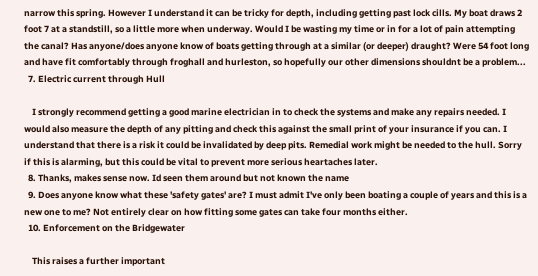narrow this spring. However I understand it can be tricky for depth, including getting past lock cills. My boat draws 2 foot 7 at a standstill, so a little more when underway. Would I be wasting my time or in for a lot of pain attempting the canal? Has anyone/does anyone know of boats getting through at a similar (or deeper) draught? Were 54 foot long and have fit comfortably through froghall and hurleston, so hopefully our other dimensions shouldnt be a problem...
  7. Electric current through Hull

    I strongly recommend getting a good marine electrician in to check the systems and make any repairs needed. I would also measure the depth of any pitting and check this against the small print of your insurance if you can. I understand that there is a risk it could be invalidated by deep pits. Remedial work might be needed to the hull. Sorry if this is alarming, but this could be vital to prevent more serious heartaches later.
  8. Thanks, makes sense now. Id seen them around but not known the name
  9. Does anyone know what these 'safety gates' are? I must admit I've only been boating a couple of years and this is a new one to me? Not entirely clear on how fitting some gates can take four months either.
  10. Enforcement on the Bridgewater

    This raises a further important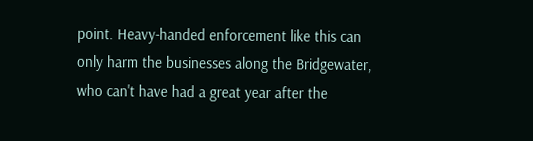point. Heavy-handed enforcement like this can only harm the businesses along the Bridgewater, who can't have had a great year after the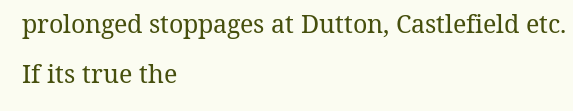prolonged stoppages at Dutton, Castlefield etc. If its true the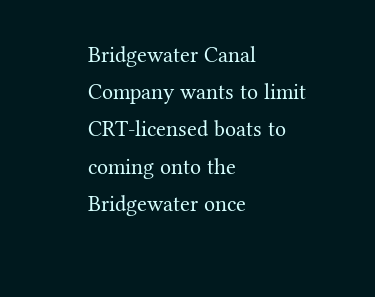Bridgewater Canal Company wants to limit CRT-licensed boats to coming onto the Bridgewater once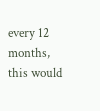every 12 months, this would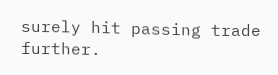surely hit passing trade further.